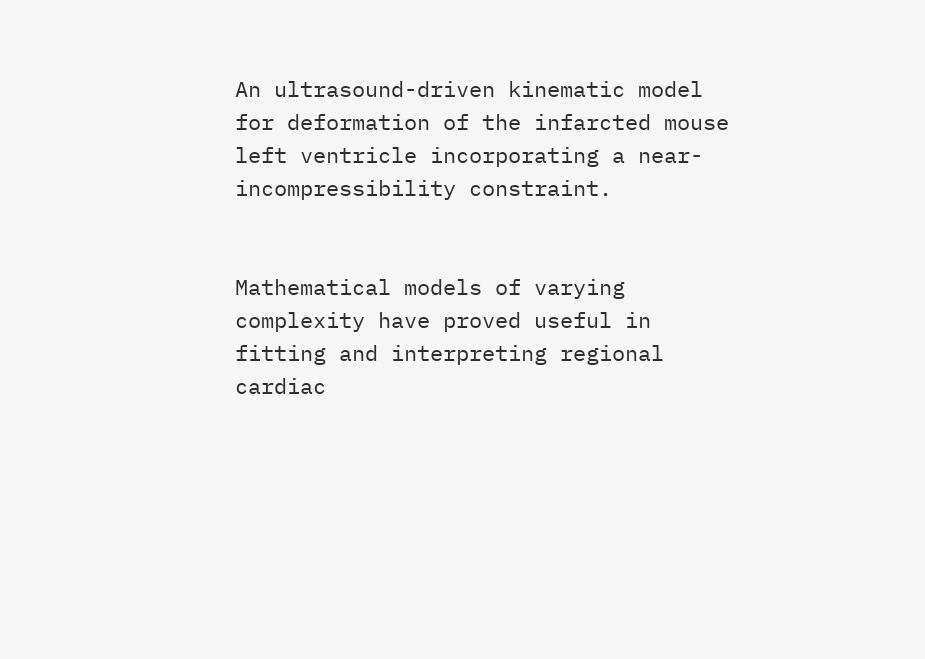An ultrasound-driven kinematic model for deformation of the infarcted mouse left ventricle incorporating a near-incompressibility constraint.


Mathematical models of varying complexity have proved useful in fitting and interpreting regional cardiac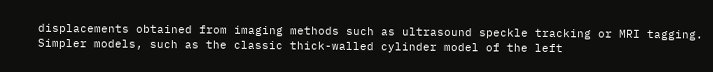displacements obtained from imaging methods such as ultrasound speckle tracking or MRI tagging. Simpler models, such as the classic thick-walled cylinder model of the left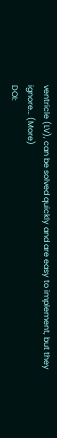ventricle (LV), can be solved quickly and are easy to implement, but they ignore… (More)
DOI: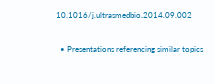10.1016/j.ultrasmedbio.2014.09.002


  • Presentations referencing similar topics